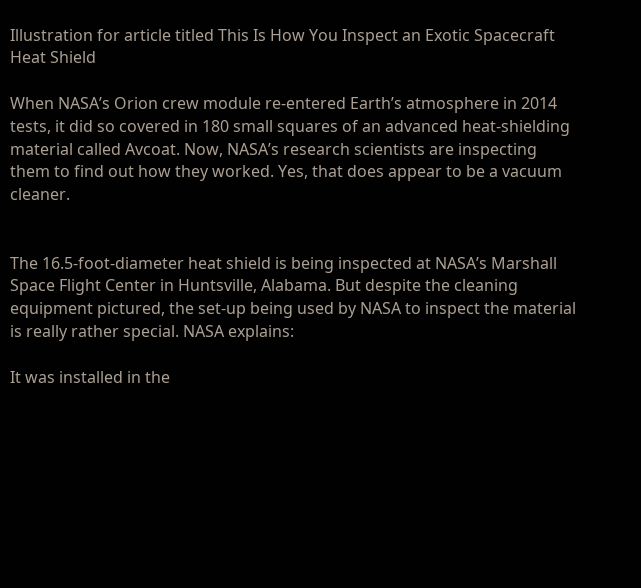Illustration for article titled This Is How You Inspect an Exotic Spacecraft Heat Shield

When NASA’s Orion crew module re-entered Earth’s atmosphere in 2014 tests, it did so covered in 180 small squares of an advanced heat-shielding material called Avcoat. Now, NASA’s research scientists are inspecting them to find out how they worked. Yes, that does appear to be a vacuum cleaner.


The 16.5-foot-diameter heat shield is being inspected at NASA’s Marshall Space Flight Center in Huntsville, Alabama. But despite the cleaning equipment pictured, the set-up being used by NASA to inspect the material is really rather special. NASA explains:

It was installed in the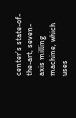center’s state-of-the-art, seven-axis milling machine, which uses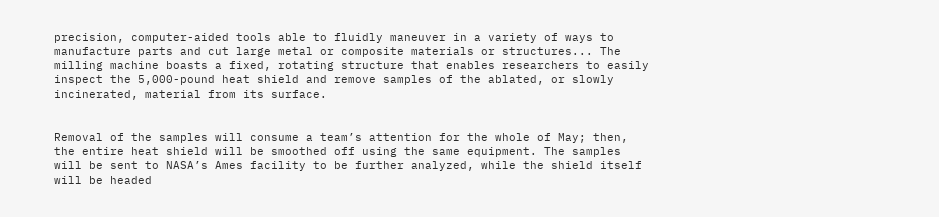precision, computer-aided tools able to fluidly maneuver in a variety of ways to manufacture parts and cut large metal or composite materials or structures... The milling machine boasts a fixed, rotating structure that enables researchers to easily inspect the 5,000-pound heat shield and remove samples of the ablated, or slowly incinerated, material from its surface.


Removal of the samples will consume a team’s attention for the whole of May; then, the entire heat shield will be smoothed off using the same equipment. The samples will be sent to NASA’s Ames facility to be further analyzed, while the shield itself will be headed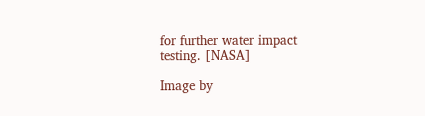for further water impact testing. [NASA]

Image by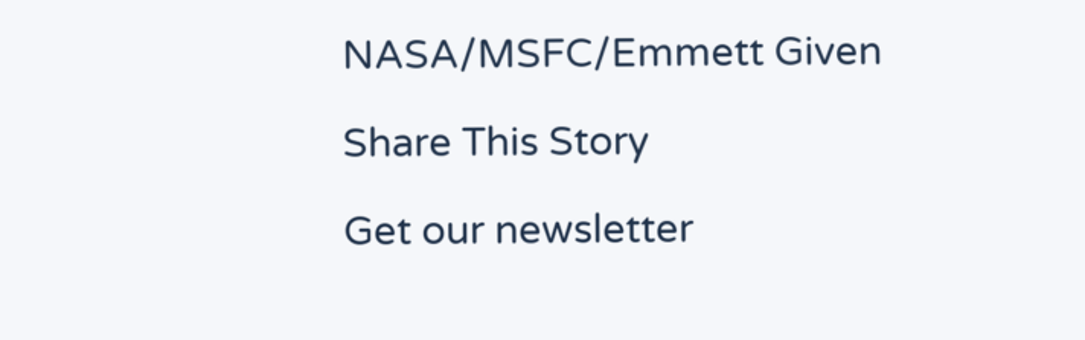NASA/MSFC/Emmett Given

Share This Story

Get our newsletter